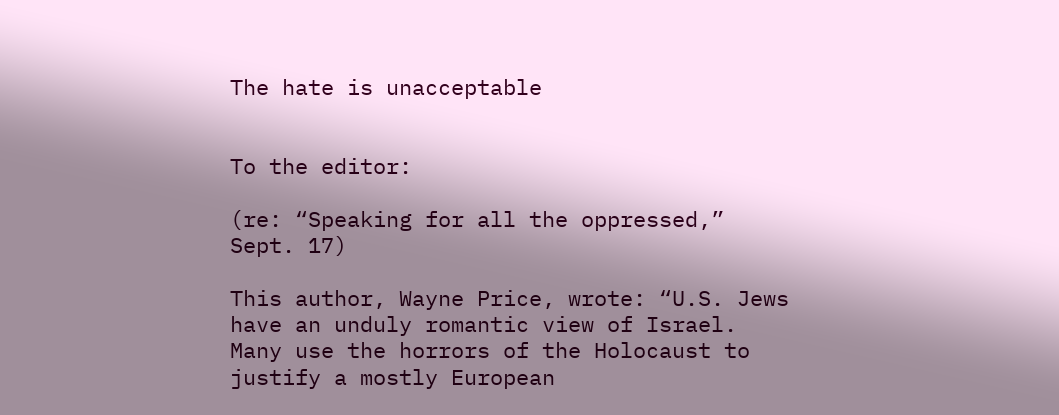The hate is unacceptable


To the editor:

(re: “Speaking for all the oppressed,” Sept. 17)

This author, Wayne Price, wrote: “U.S. Jews have an unduly romantic view of Israel. Many use the horrors of the Holocaust to justify a mostly European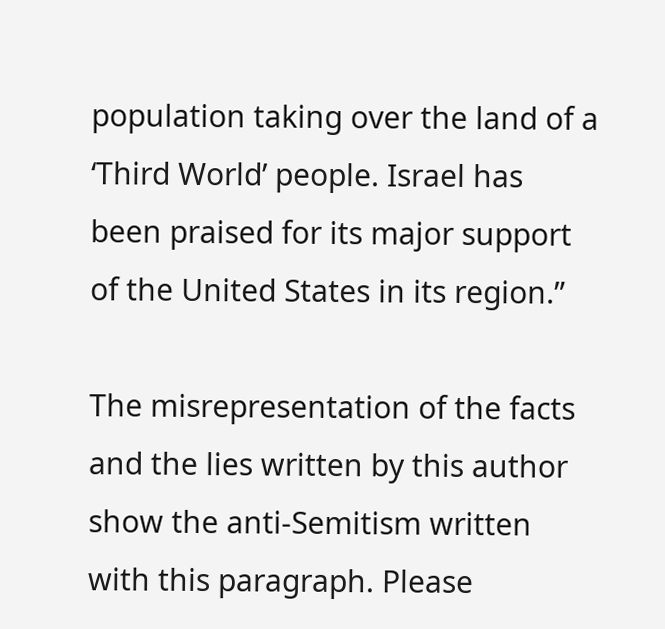population taking over the land of a ‘Third World’ people. Israel has been praised for its major support of the United States in its region.”

The misrepresentation of the facts and the lies written by this author show the anti-Semitism written with this paragraph. Please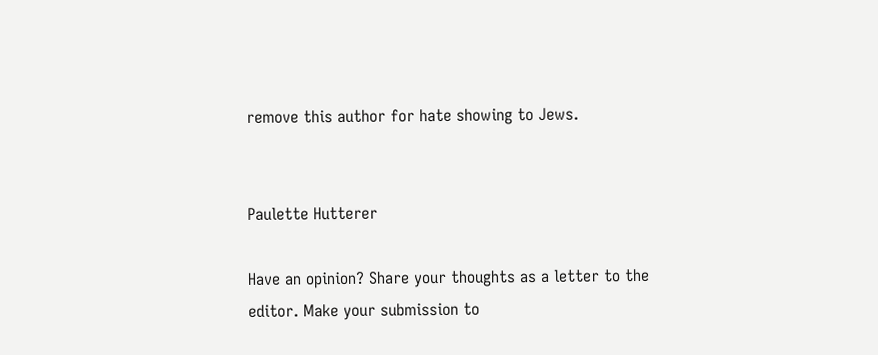remove this author for hate showing to Jews.


Paulette Hutterer

Have an opinion? Share your thoughts as a letter to the editor. Make your submission to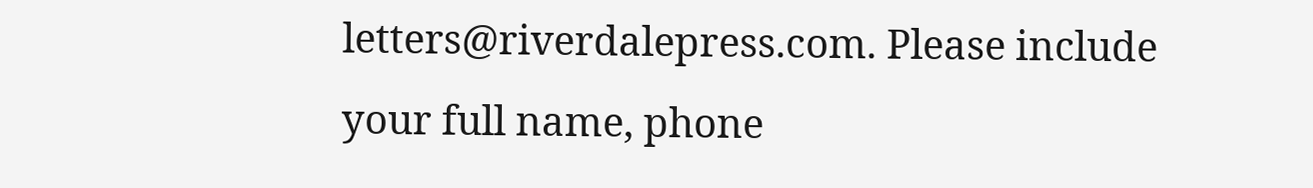letters@riverdalepress.com. Please include your full name, phone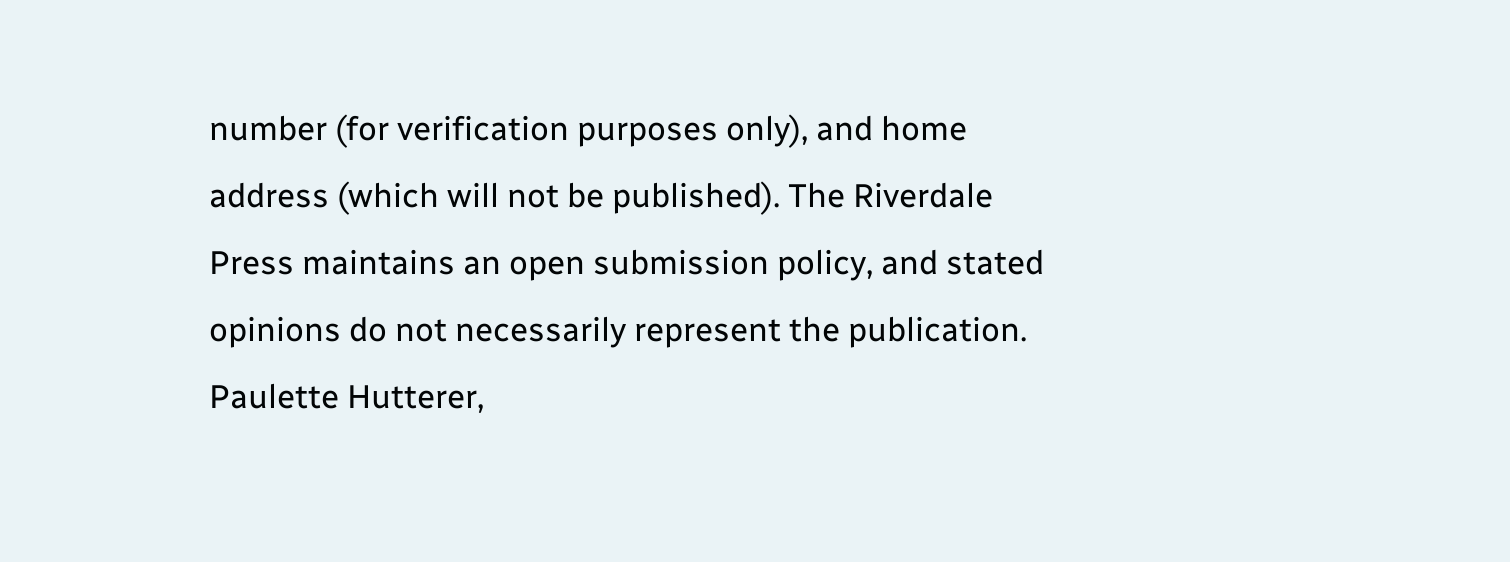number (for verification purposes only), and home address (which will not be published). The Riverdale Press maintains an open submission policy, and stated opinions do not necessarily represent the publication.
Paulette Hutterer,